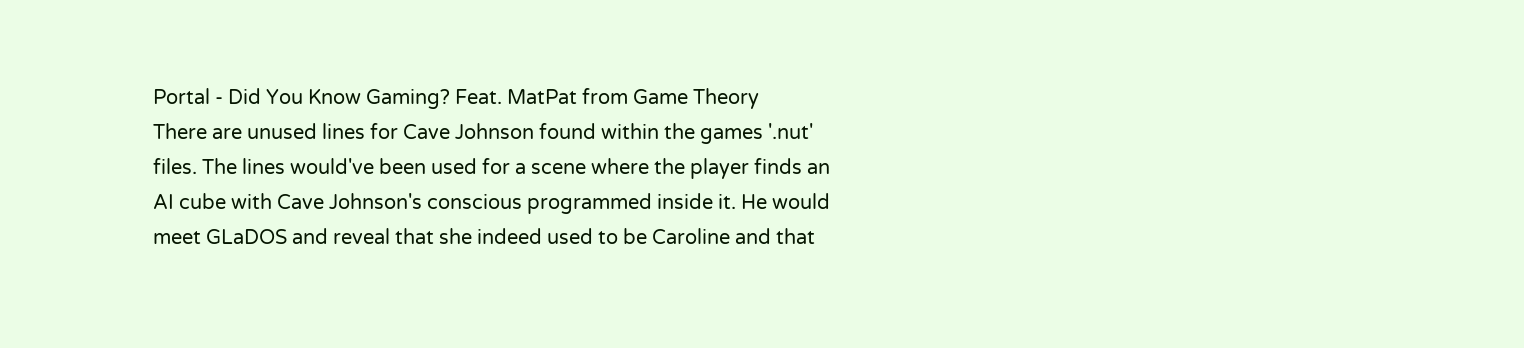Portal - Did You Know Gaming? Feat. MatPat from Game Theory
There are unused lines for Cave Johnson found within the games '.nut' files. The lines would've been used for a scene where the player finds an AI cube with Cave Johnson's conscious programmed inside it. He would meet GLaDOS and reveal that she indeed used to be Caroline and that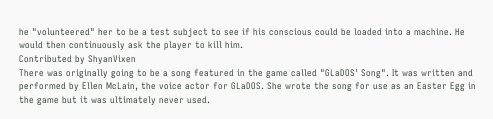he "volunteered" her to be a test subject to see if his conscious could be loaded into a machine. He would then continuously ask the player to kill him.
Contributed by ShyanVixen
There was originally going to be a song featured in the game called "GLaDOS' Song". It was written and performed by Ellen McLain, the voice actor for GLaDOS. She wrote the song for use as an Easter Egg in the game but it was ultimately never used.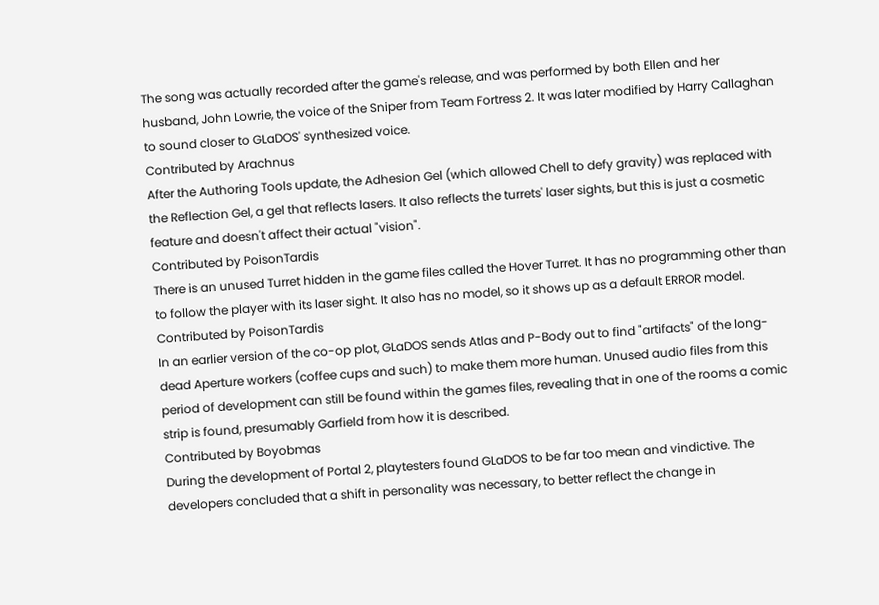The song was actually recorded after the game's release, and was performed by both Ellen and her husband, John Lowrie, the voice of the Sniper from Team Fortress 2. It was later modified by Harry Callaghan to sound closer to GLaDOS' synthesized voice.
Contributed by Arachnus
After the Authoring Tools update, the Adhesion Gel (which allowed Chell to defy gravity) was replaced with the Reflection Gel, a gel that reflects lasers. It also reflects the turrets' laser sights, but this is just a cosmetic feature and doesn't affect their actual "vision".
Contributed by PoisonTardis
There is an unused Turret hidden in the game files called the Hover Turret. It has no programming other than to follow the player with its laser sight. It also has no model, so it shows up as a default ERROR model.
Contributed by PoisonTardis
In an earlier version of the co-op plot, GLaDOS sends Atlas and P-Body out to find "artifacts" of the long-dead Aperture workers (coffee cups and such) to make them more human. Unused audio files from this period of development can still be found within the games files, revealing that in one of the rooms a comic strip is found, presumably Garfield from how it is described.
Contributed by Boyobmas
During the development of Portal 2, playtesters found GLaDOS to be far too mean and vindictive. The developers concluded that a shift in personality was necessary, to better reflect the change in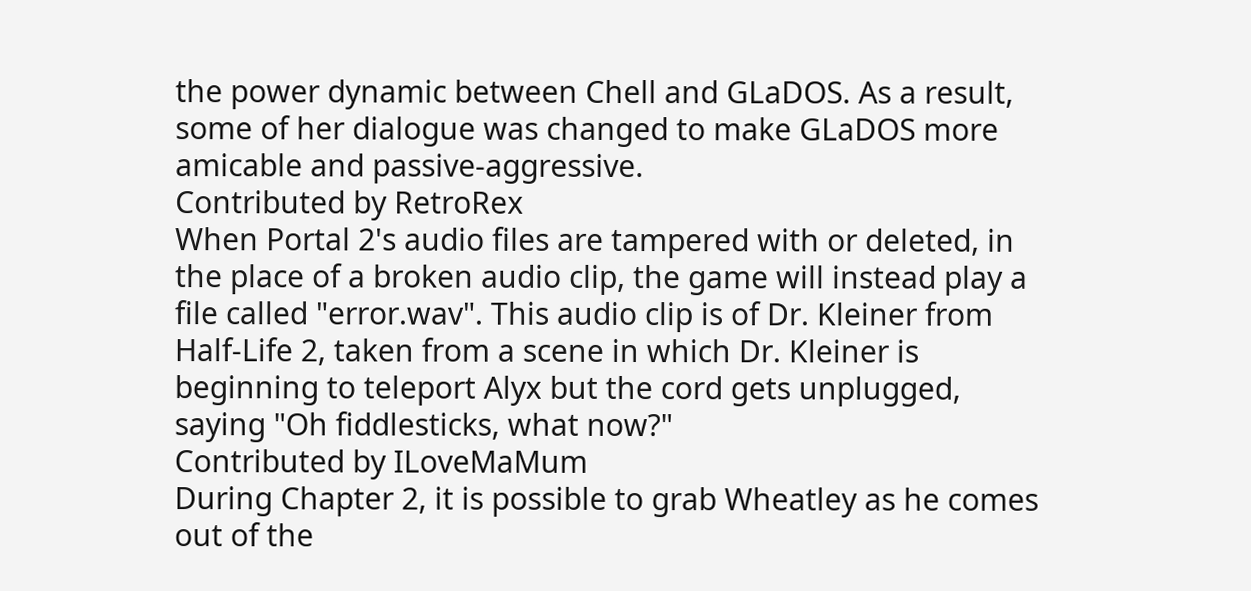the power dynamic between Chell and GLaDOS. As a result, some of her dialogue was changed to make GLaDOS more amicable and passive-aggressive.
Contributed by RetroRex
When Portal 2's audio files are tampered with or deleted, in the place of a broken audio clip, the game will instead play a file called "error.wav". This audio clip is of Dr. Kleiner from Half-Life 2, taken from a scene in which Dr. Kleiner is beginning to teleport Alyx but the cord gets unplugged, saying "Oh fiddlesticks, what now?"
Contributed by ILoveMaMum
During Chapter 2, it is possible to grab Wheatley as he comes out of the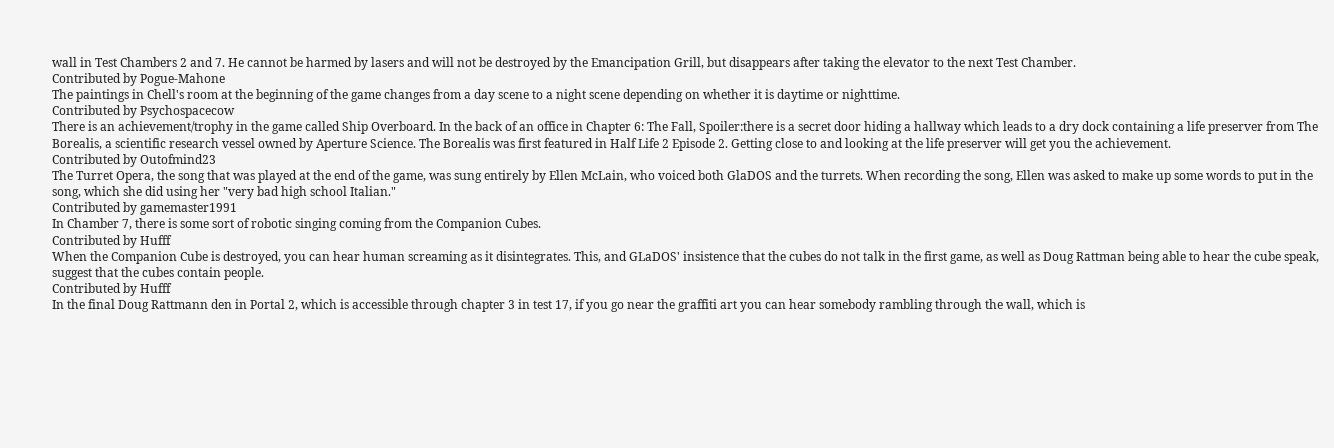wall in Test Chambers 2 and 7. He cannot be harmed by lasers and will not be destroyed by the Emancipation Grill, but disappears after taking the elevator to the next Test Chamber.
Contributed by Pogue-Mahone
The paintings in Chell's room at the beginning of the game changes from a day scene to a night scene depending on whether it is daytime or nighttime.
Contributed by Psychospacecow
There is an achievement/trophy in the game called Ship Overboard. In the back of an office in Chapter 6: The Fall, Spoiler:there is a secret door hiding a hallway which leads to a dry dock containing a life preserver from The Borealis, a scientific research vessel owned by Aperture Science. The Borealis was first featured in Half Life 2 Episode 2. Getting close to and looking at the life preserver will get you the achievement.
Contributed by Outofmind23
The Turret Opera, the song that was played at the end of the game, was sung entirely by Ellen McLain, who voiced both GlaDOS and the turrets. When recording the song, Ellen was asked to make up some words to put in the song, which she did using her "very bad high school Italian."
Contributed by gamemaster1991
In Chamber 7, there is some sort of robotic singing coming from the Companion Cubes.
Contributed by Hufff
When the Companion Cube is destroyed, you can hear human screaming as it disintegrates. This, and GLaDOS' insistence that the cubes do not talk in the first game, as well as Doug Rattman being able to hear the cube speak, suggest that the cubes contain people.
Contributed by Hufff
In the final Doug Rattmann den in Portal 2, which is accessible through chapter 3 in test 17, if you go near the graffiti art you can hear somebody rambling through the wall, which is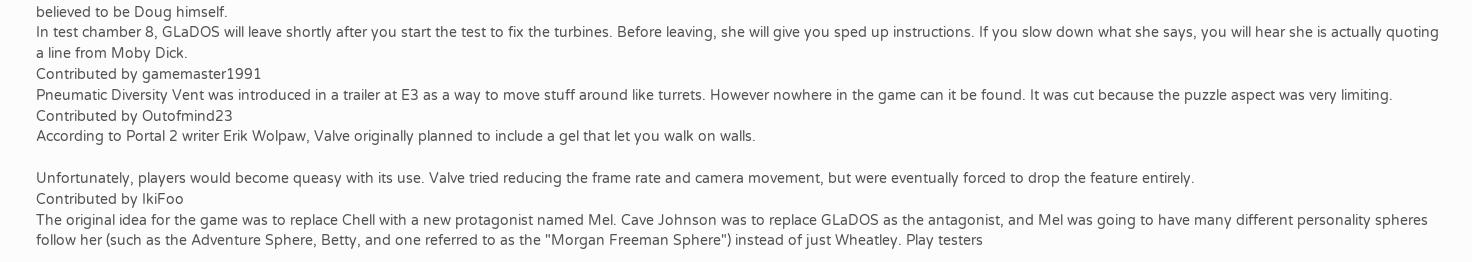believed to be Doug himself.
In test chamber 8, GLaDOS will leave shortly after you start the test to fix the turbines. Before leaving, she will give you sped up instructions. If you slow down what she says, you will hear she is actually quoting a line from Moby Dick.
Contributed by gamemaster1991
Pneumatic Diversity Vent was introduced in a trailer at E3 as a way to move stuff around like turrets. However nowhere in the game can it be found. It was cut because the puzzle aspect was very limiting.
Contributed by Outofmind23
According to Portal 2 writer Erik Wolpaw, Valve originally planned to include a gel that let you walk on walls.

Unfortunately, players would become queasy with its use. Valve tried reducing the frame rate and camera movement, but were eventually forced to drop the feature entirely.
Contributed by IkiFoo
The original idea for the game was to replace Chell with a new protagonist named Mel. Cave Johnson was to replace GLaDOS as the antagonist, and Mel was going to have many different personality spheres follow her (such as the Adventure Sphere, Betty, and one referred to as the "Morgan Freeman Sphere") instead of just Wheatley. Play testers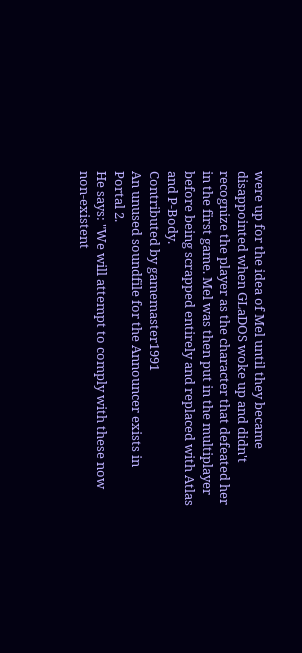were up for the idea of Mel until they became disappointed when GLaDOS woke up and didn't recognize the player as the character that defeated her in the first game. Mel was then put in the multiplayer before being scrapped entirely and replaced with Atlas and P-Body.
Contributed by gamemaster1991
An unused soundfile for the Announcer exists in Portal 2.
He says: "We will attempt to comply with these now non-existent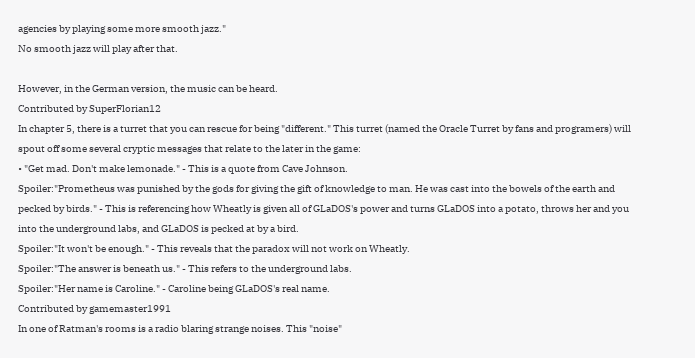agencies by playing some more smooth jazz."
No smooth jazz will play after that.

However, in the German version, the music can be heard.
Contributed by SuperFlorian12
In chapter 5, there is a turret that you can rescue for being "different." This turret (named the Oracle Turret by fans and programers) will spout off some several cryptic messages that relate to the later in the game:
• "Get mad. Don't make lemonade." - This is a quote from Cave Johnson.
Spoiler:"Prometheus was punished by the gods for giving the gift of knowledge to man. He was cast into the bowels of the earth and pecked by birds." - This is referencing how Wheatly is given all of GLaDOS's power and turns GLaDOS into a potato, throws her and you into the underground labs, and GLaDOS is pecked at by a bird.
Spoiler:"It won't be enough." - This reveals that the paradox will not work on Wheatly.
Spoiler:"The answer is beneath us." - This refers to the underground labs.
Spoiler:"Her name is Caroline." - Caroline being GLaDOS's real name.
Contributed by gamemaster1991
In one of Ratman's rooms is a radio blaring strange noises. This "noise"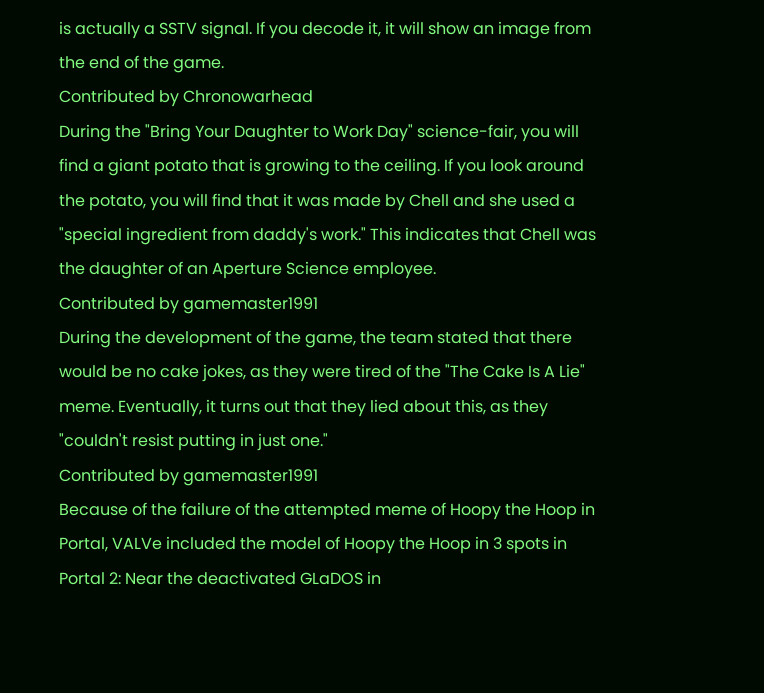is actually a SSTV signal. If you decode it, it will show an image from the end of the game.
Contributed by Chronowarhead
During the "Bring Your Daughter to Work Day" science-fair, you will find a giant potato that is growing to the ceiling. If you look around the potato, you will find that it was made by Chell and she used a "special ingredient from daddy's work." This indicates that Chell was the daughter of an Aperture Science employee.
Contributed by gamemaster1991
During the development of the game, the team stated that there would be no cake jokes, as they were tired of the "The Cake Is A Lie" meme. Eventually, it turns out that they lied about this, as they "couldn't resist putting in just one."
Contributed by gamemaster1991
Because of the failure of the attempted meme of Hoopy the Hoop in Portal, VALVe included the model of Hoopy the Hoop in 3 spots in Portal 2: Near the deactivated GLaDOS in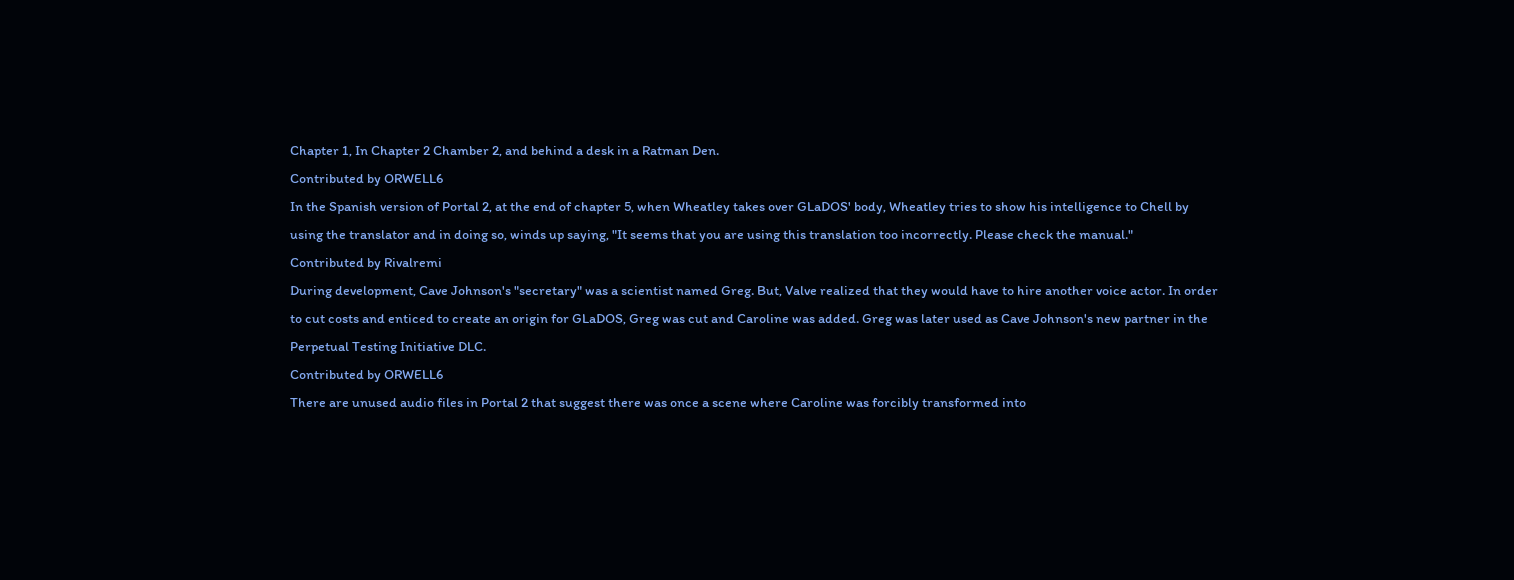Chapter 1, In Chapter 2 Chamber 2, and behind a desk in a Ratman Den.
Contributed by ORWELL6
In the Spanish version of Portal 2, at the end of chapter 5, when Wheatley takes over GLaDOS' body, Wheatley tries to show his intelligence to Chell by using the translator and in doing so, winds up saying, "It seems that you are using this translation too incorrectly. Please check the manual."
Contributed by Rivalremi
During development, Cave Johnson's "secretary" was a scientist named Greg. But, Valve realized that they would have to hire another voice actor. In order to cut costs and enticed to create an origin for GLaDOS, Greg was cut and Caroline was added. Greg was later used as Cave Johnson's new partner in the Perpetual Testing Initiative DLC.
Contributed by ORWELL6
There are unused audio files in Portal 2 that suggest there was once a scene where Caroline was forcibly transformed into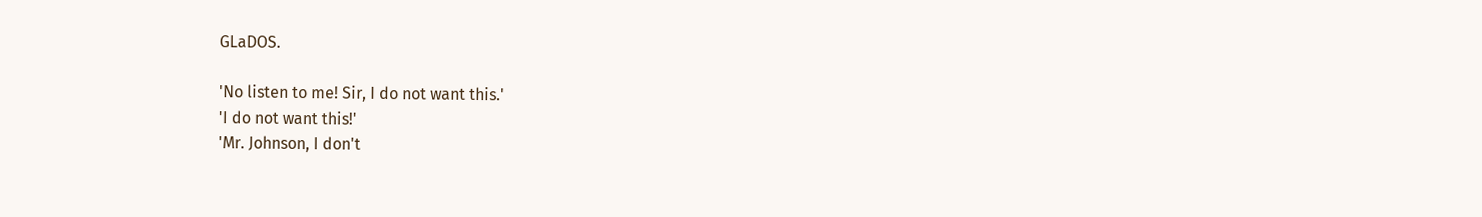GLaDOS.

'No listen to me! Sir, I do not want this.'
'I do not want this!'
'Mr. Johnson, I don't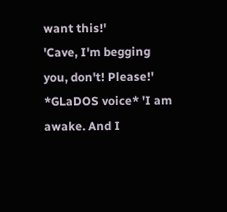want this!'
'Cave, I'm begging you, don't! Please!'
*GLaDOS voice* 'I am awake. And I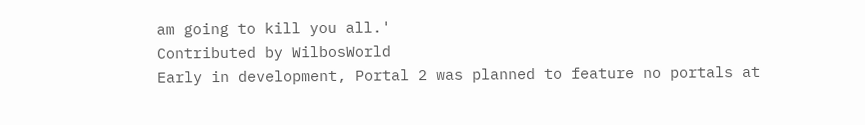am going to kill you all.'
Contributed by WilbosWorld
Early in development, Portal 2 was planned to feature no portals at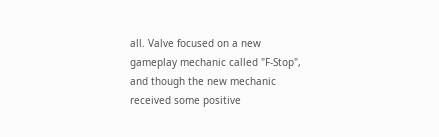all. Valve focused on a new gameplay mechanic called "F-Stop", and though the new mechanic received some positive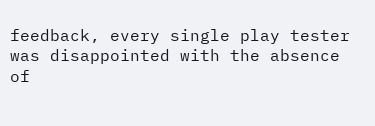feedback, every single play tester was disappointed with the absence of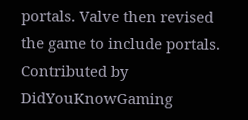portals. Valve then revised the game to include portals.
Contributed by DidYouKnowGaming